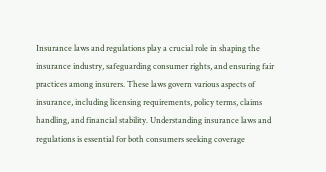Insurance laws and regulations play a crucial role in shaping the insurance industry, safeguarding consumer rights, and ensuring fair practices among insurers. These laws govern various aspects of insurance, including licensing requirements, policy terms, claims handling, and financial stability. Understanding insurance laws and regulations is essential for both consumers seeking coverage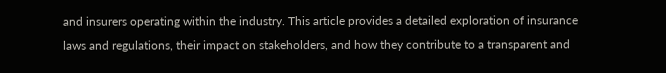and insurers operating within the industry. This article provides a detailed exploration of insurance laws and regulations, their impact on stakeholders, and how they contribute to a transparent and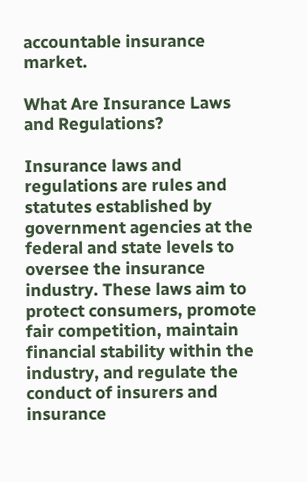accountable insurance market.

What Are Insurance Laws and Regulations?

Insurance laws and regulations are rules and statutes established by government agencies at the federal and state levels to oversee the insurance industry. These laws aim to protect consumers, promote fair competition, maintain financial stability within the industry, and regulate the conduct of insurers and insurance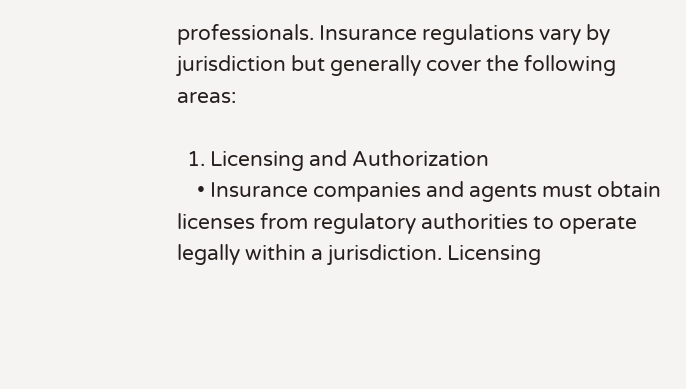professionals. Insurance regulations vary by jurisdiction but generally cover the following areas:

  1. Licensing and Authorization
    • Insurance companies and agents must obtain licenses from regulatory authorities to operate legally within a jurisdiction. Licensing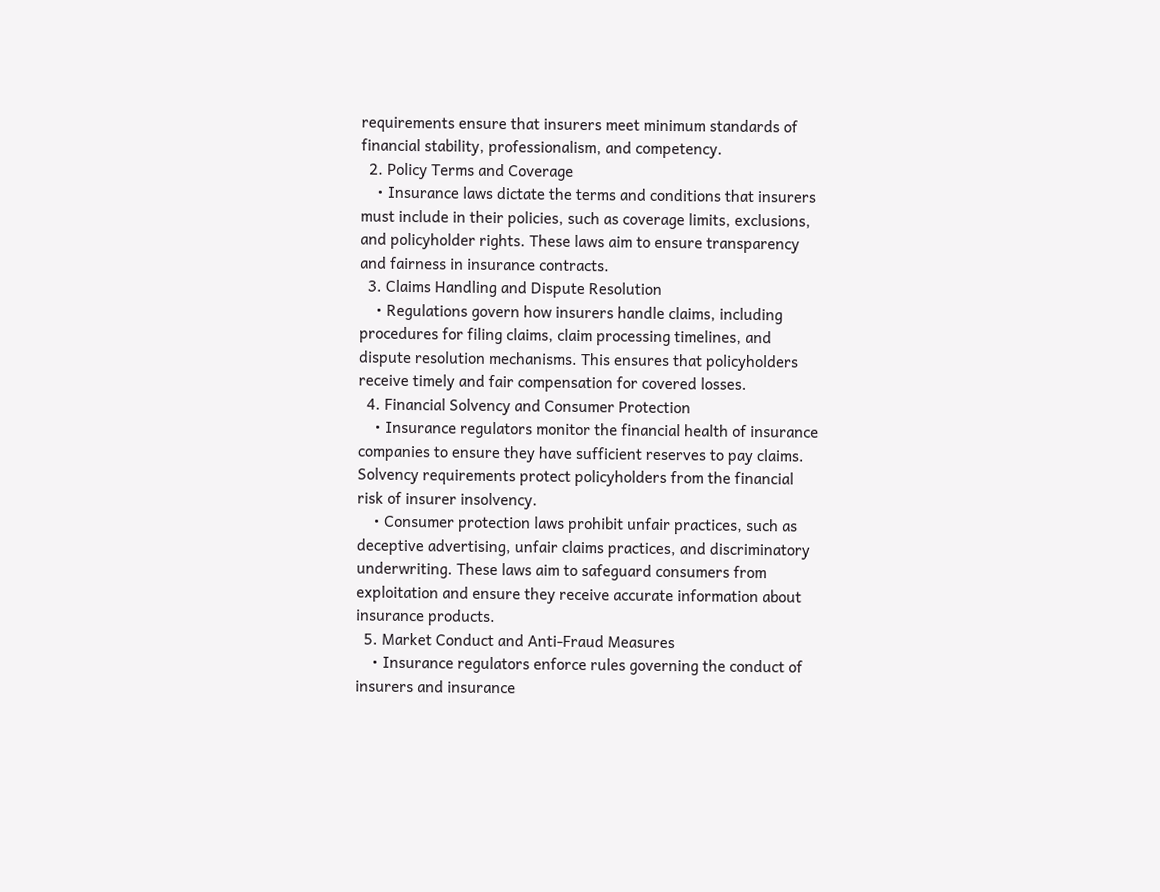requirements ensure that insurers meet minimum standards of financial stability, professionalism, and competency.
  2. Policy Terms and Coverage
    • Insurance laws dictate the terms and conditions that insurers must include in their policies, such as coverage limits, exclusions, and policyholder rights. These laws aim to ensure transparency and fairness in insurance contracts.
  3. Claims Handling and Dispute Resolution
    • Regulations govern how insurers handle claims, including procedures for filing claims, claim processing timelines, and dispute resolution mechanisms. This ensures that policyholders receive timely and fair compensation for covered losses.
  4. Financial Solvency and Consumer Protection
    • Insurance regulators monitor the financial health of insurance companies to ensure they have sufficient reserves to pay claims. Solvency requirements protect policyholders from the financial risk of insurer insolvency.
    • Consumer protection laws prohibit unfair practices, such as deceptive advertising, unfair claims practices, and discriminatory underwriting. These laws aim to safeguard consumers from exploitation and ensure they receive accurate information about insurance products.
  5. Market Conduct and Anti-Fraud Measures
    • Insurance regulators enforce rules governing the conduct of insurers and insurance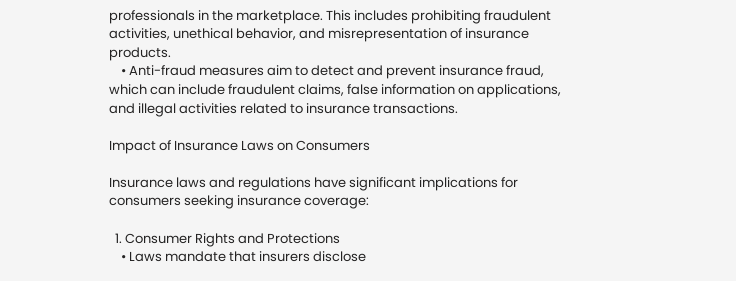professionals in the marketplace. This includes prohibiting fraudulent activities, unethical behavior, and misrepresentation of insurance products.
    • Anti-fraud measures aim to detect and prevent insurance fraud, which can include fraudulent claims, false information on applications, and illegal activities related to insurance transactions.

Impact of Insurance Laws on Consumers

Insurance laws and regulations have significant implications for consumers seeking insurance coverage:

  1. Consumer Rights and Protections
    • Laws mandate that insurers disclose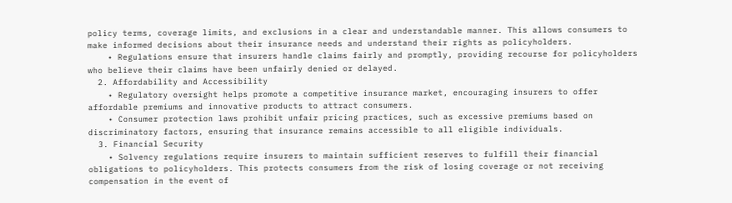policy terms, coverage limits, and exclusions in a clear and understandable manner. This allows consumers to make informed decisions about their insurance needs and understand their rights as policyholders.
    • Regulations ensure that insurers handle claims fairly and promptly, providing recourse for policyholders who believe their claims have been unfairly denied or delayed.
  2. Affordability and Accessibility
    • Regulatory oversight helps promote a competitive insurance market, encouraging insurers to offer affordable premiums and innovative products to attract consumers.
    • Consumer protection laws prohibit unfair pricing practices, such as excessive premiums based on discriminatory factors, ensuring that insurance remains accessible to all eligible individuals.
  3. Financial Security
    • Solvency regulations require insurers to maintain sufficient reserves to fulfill their financial obligations to policyholders. This protects consumers from the risk of losing coverage or not receiving compensation in the event of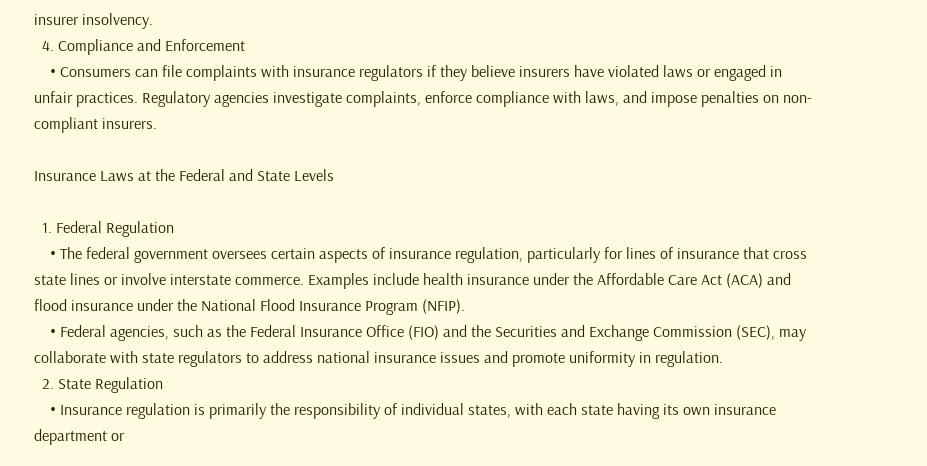insurer insolvency.
  4. Compliance and Enforcement
    • Consumers can file complaints with insurance regulators if they believe insurers have violated laws or engaged in unfair practices. Regulatory agencies investigate complaints, enforce compliance with laws, and impose penalties on non-compliant insurers.

Insurance Laws at the Federal and State Levels

  1. Federal Regulation
    • The federal government oversees certain aspects of insurance regulation, particularly for lines of insurance that cross state lines or involve interstate commerce. Examples include health insurance under the Affordable Care Act (ACA) and flood insurance under the National Flood Insurance Program (NFIP).
    • Federal agencies, such as the Federal Insurance Office (FIO) and the Securities and Exchange Commission (SEC), may collaborate with state regulators to address national insurance issues and promote uniformity in regulation.
  2. State Regulation
    • Insurance regulation is primarily the responsibility of individual states, with each state having its own insurance department or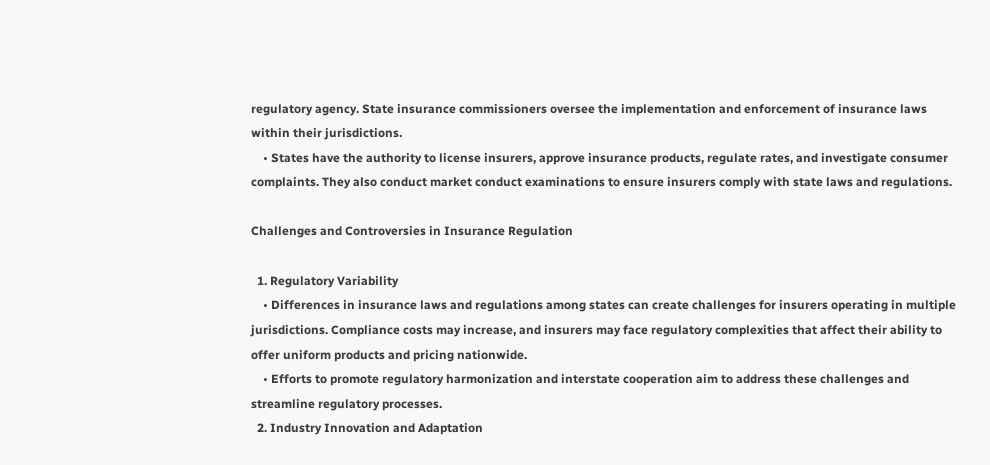regulatory agency. State insurance commissioners oversee the implementation and enforcement of insurance laws within their jurisdictions.
    • States have the authority to license insurers, approve insurance products, regulate rates, and investigate consumer complaints. They also conduct market conduct examinations to ensure insurers comply with state laws and regulations.

Challenges and Controversies in Insurance Regulation

  1. Regulatory Variability
    • Differences in insurance laws and regulations among states can create challenges for insurers operating in multiple jurisdictions. Compliance costs may increase, and insurers may face regulatory complexities that affect their ability to offer uniform products and pricing nationwide.
    • Efforts to promote regulatory harmonization and interstate cooperation aim to address these challenges and streamline regulatory processes.
  2. Industry Innovation and Adaptation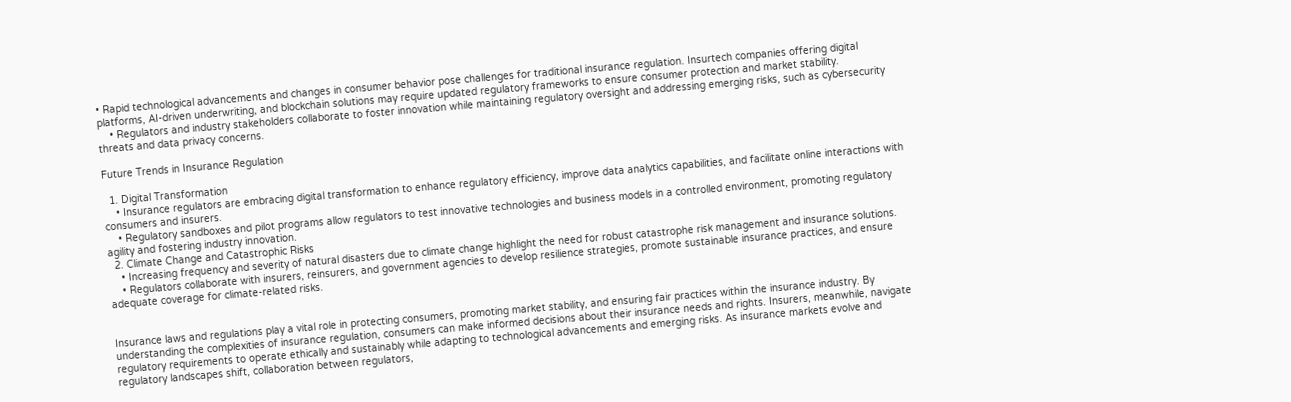• Rapid technological advancements and changes in consumer behavior pose challenges for traditional insurance regulation. Insurtech companies offering digital platforms, AI-driven underwriting, and blockchain solutions may require updated regulatory frameworks to ensure consumer protection and market stability.
    • Regulators and industry stakeholders collaborate to foster innovation while maintaining regulatory oversight and addressing emerging risks, such as cybersecurity threats and data privacy concerns.

Future Trends in Insurance Regulation

  1. Digital Transformation
    • Insurance regulators are embracing digital transformation to enhance regulatory efficiency, improve data analytics capabilities, and facilitate online interactions with consumers and insurers.
    • Regulatory sandboxes and pilot programs allow regulators to test innovative technologies and business models in a controlled environment, promoting regulatory agility and fostering industry innovation.
  2. Climate Change and Catastrophic Risks
    • Increasing frequency and severity of natural disasters due to climate change highlight the need for robust catastrophe risk management and insurance solutions.
    • Regulators collaborate with insurers, reinsurers, and government agencies to develop resilience strategies, promote sustainable insurance practices, and ensure adequate coverage for climate-related risks.


Insurance laws and regulations play a vital role in protecting consumers, promoting market stability, and ensuring fair practices within the insurance industry. By understanding the complexities of insurance regulation, consumers can make informed decisions about their insurance needs and rights. Insurers, meanwhile, navigate regulatory requirements to operate ethically and sustainably while adapting to technological advancements and emerging risks. As insurance markets evolve and regulatory landscapes shift, collaboration between regulators,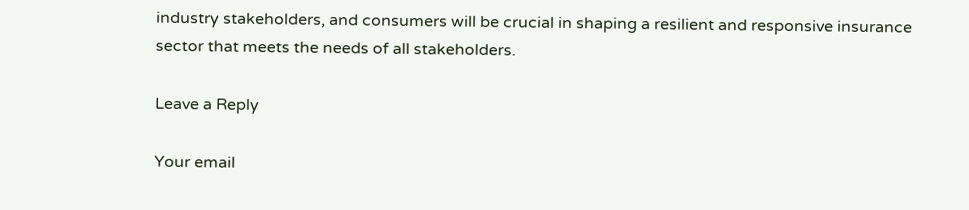industry stakeholders, and consumers will be crucial in shaping a resilient and responsive insurance sector that meets the needs of all stakeholders.

Leave a Reply

Your email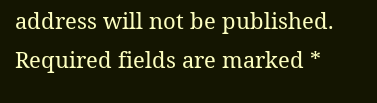address will not be published. Required fields are marked *